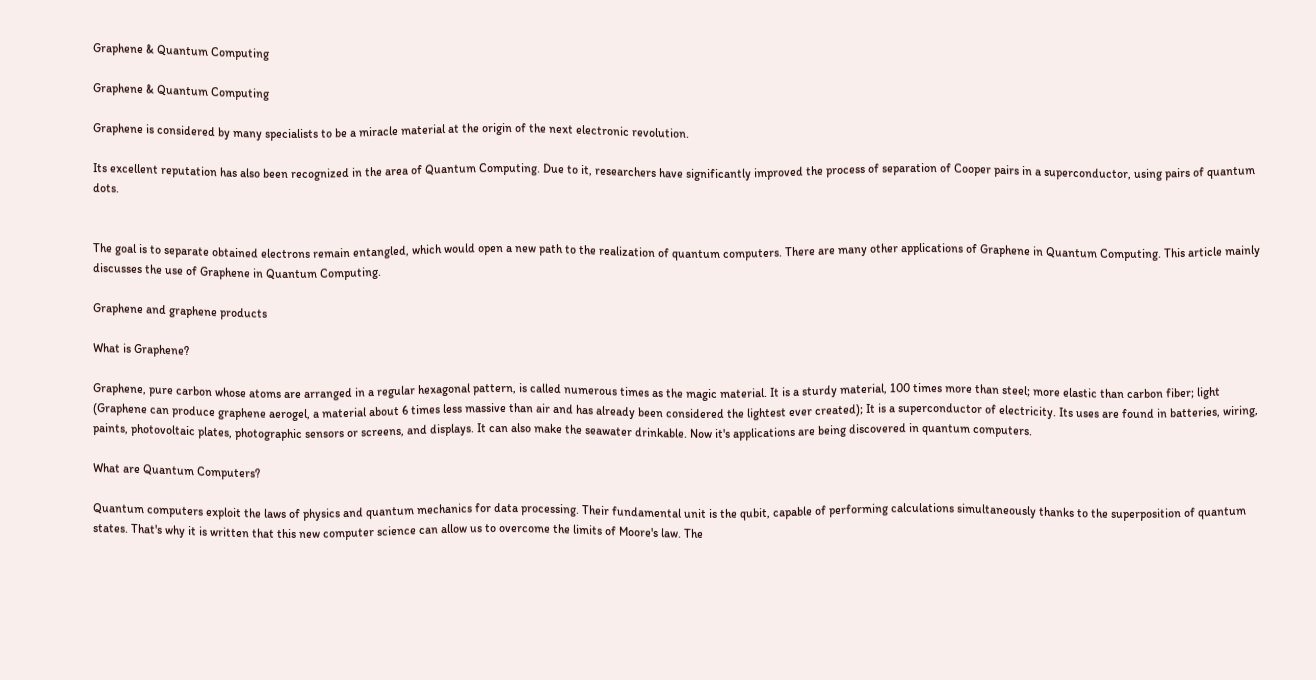Graphene & Quantum Computing

Graphene & Quantum Computing

Graphene is considered by many specialists to be a miracle material at the origin of the next electronic revolution.

Its excellent reputation has also been recognized in the area of Quantum Computing. Due to it, researchers have significantly improved the process of separation of Cooper pairs in a superconductor, using pairs of quantum dots.


The goal is to separate obtained electrons remain entangled, which would open a new path to the realization of quantum computers. There are many other applications of Graphene in Quantum Computing. This article mainly discusses the use of Graphene in Quantum Computing.

Graphene and graphene products

What is Graphene?

Graphene, pure carbon whose atoms are arranged in a regular hexagonal pattern, is called numerous times as the magic material. It is a sturdy material, 100 times more than steel; more elastic than carbon fiber; light (Graphene can produce graphene aerogel, a material about 6 times less massive than air and has already been considered the lightest ever created); It is a superconductor of electricity. Its uses are found in batteries, wiring, paints, photovoltaic plates, photographic sensors or screens, and displays. It can also make the seawater drinkable. Now it's applications are being discovered in quantum computers.

What are Quantum Computers?

Quantum computers exploit the laws of physics and quantum mechanics for data processing. Their fundamental unit is the qubit, capable of performing calculations simultaneously thanks to the superposition of quantum states. That's why it is written that this new computer science can allow us to overcome the limits of Moore's law. The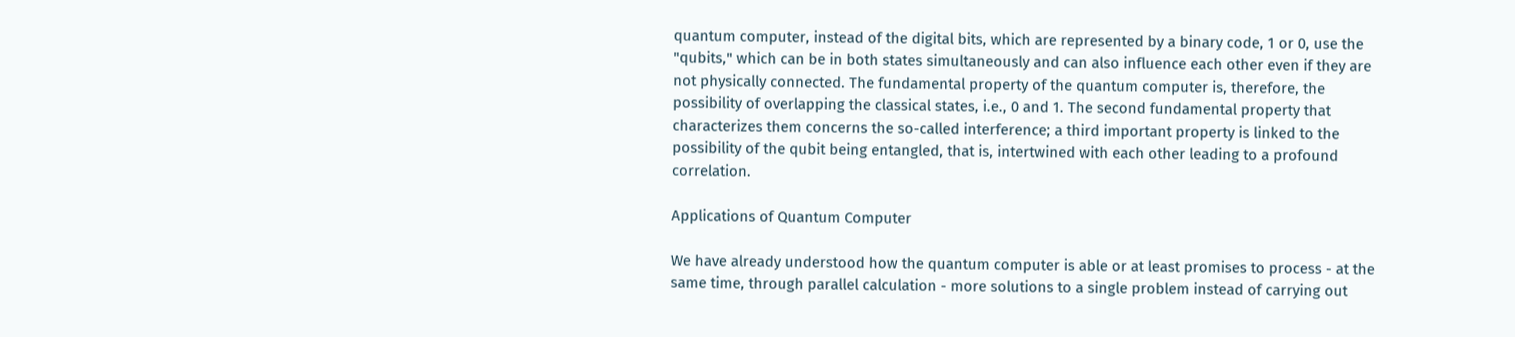quantum computer, instead of the digital bits, which are represented by a binary code, 1 or 0, use the "qubits," which can be in both states simultaneously and can also influence each other even if they are not physically connected. The fundamental property of the quantum computer is, therefore, the possibility of overlapping the classical states, i.e., 0 and 1. The second fundamental property that characterizes them concerns the so-called interference; a third important property is linked to the possibility of the qubit being entangled, that is, intertwined with each other leading to a profound correlation.

Applications of Quantum Computer

We have already understood how the quantum computer is able or at least promises to process - at the same time, through parallel calculation - more solutions to a single problem instead of carrying out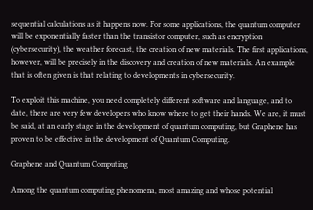sequential calculations as it happens now. For some applications, the quantum computer will be exponentially faster than the transistor computer, such as encryption (cybersecurity), the weather forecast, the creation of new materials. The first applications, however, will be precisely in the discovery and creation of new materials. An example that is often given is that relating to developments in cybersecurity.

To exploit this machine, you need completely different software and language, and to date, there are very few developers who know where to get their hands. We are, it must be said, at an early stage in the development of quantum computing, but Graphene has proven to be effective in the development of Quantum Computing.

Graphene and Quantum Computing

Among the quantum computing phenomena, most amazing and whose potential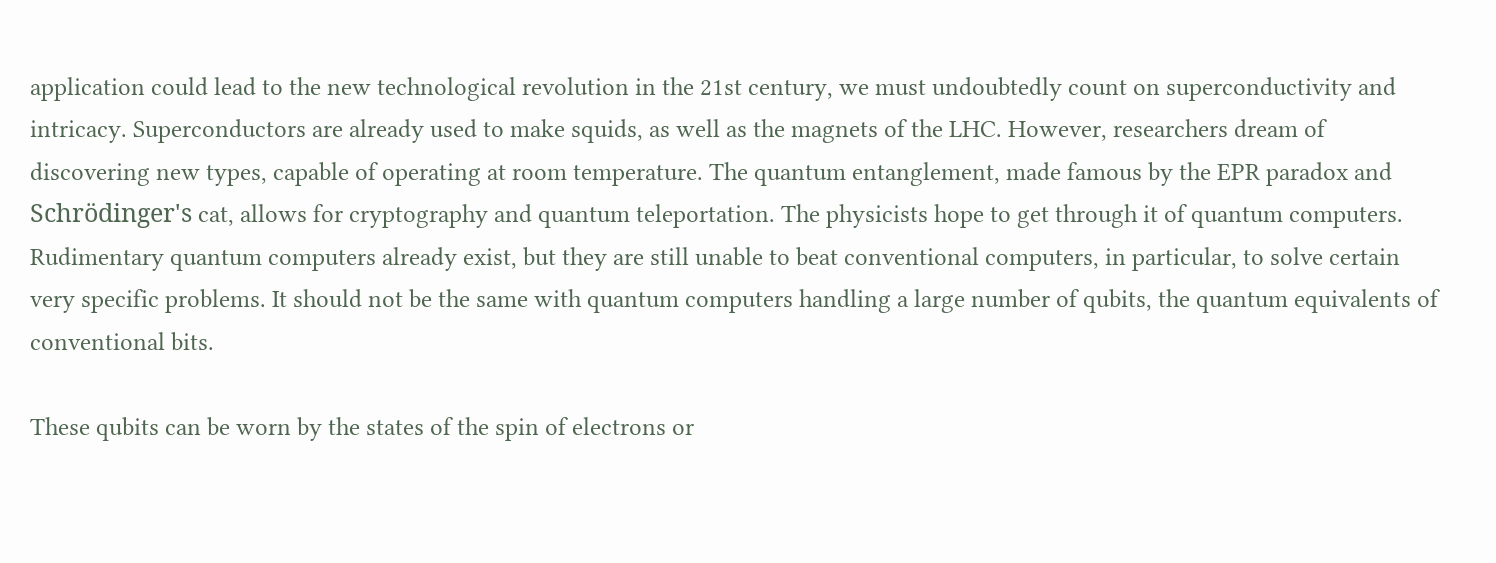application could lead to the new technological revolution in the 21st century, we must undoubtedly count on superconductivity and intricacy. Superconductors are already used to make squids, as well as the magnets of the LHC. However, researchers dream of discovering new types, capable of operating at room temperature. The quantum entanglement, made famous by the EPR paradox and Schrödinger's cat, allows for cryptography and quantum teleportation. The physicists hope to get through it of quantum computers. Rudimentary quantum computers already exist, but they are still unable to beat conventional computers, in particular, to solve certain very specific problems. It should not be the same with quantum computers handling a large number of qubits, the quantum equivalents of conventional bits.

These qubits can be worn by the states of the spin of electrons or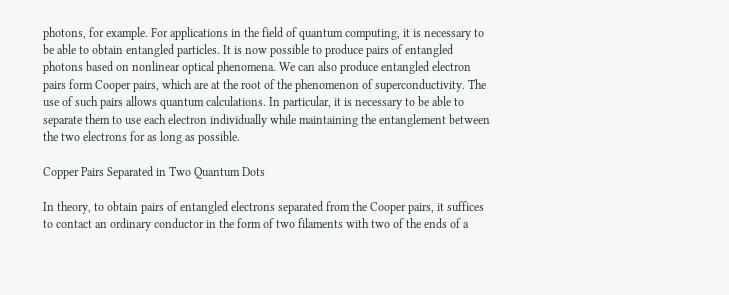photons, for example. For applications in the field of quantum computing, it is necessary to be able to obtain entangled particles. It is now possible to produce pairs of entangled photons based on nonlinear optical phenomena. We can also produce entangled electron pairs form Cooper pairs, which are at the root of the phenomenon of superconductivity. The use of such pairs allows quantum calculations. In particular, it is necessary to be able to separate them to use each electron individually while maintaining the entanglement between the two electrons for as long as possible.

Copper Pairs Separated in Two Quantum Dots

In theory, to obtain pairs of entangled electrons separated from the Cooper pairs, it suffices to contact an ordinary conductor in the form of two filaments with two of the ends of a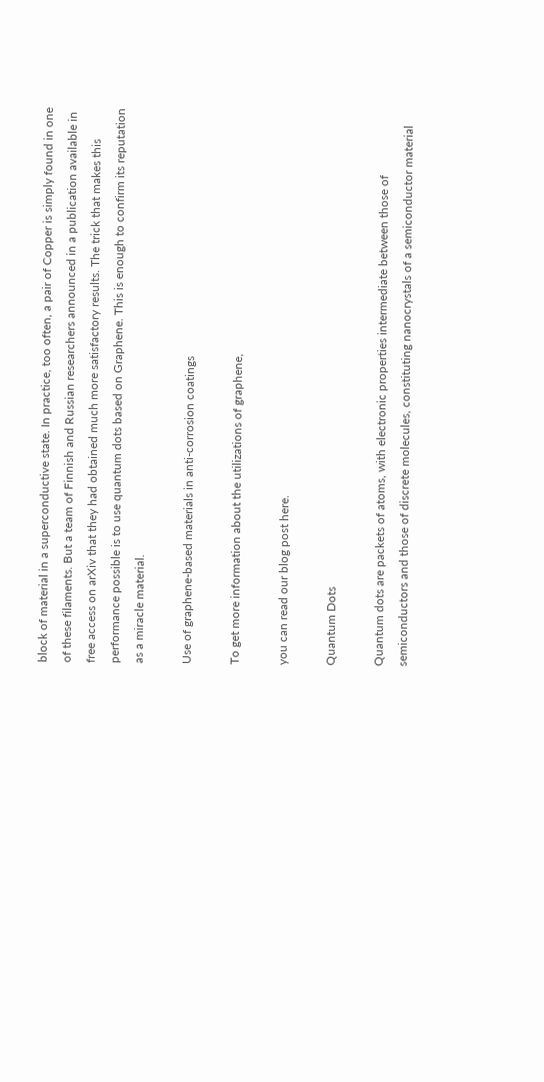block of material in a superconductive state. In practice, too often, a pair of Copper is simply found in one of these filaments. But a team of Finnish and Russian researchers announced in a publication available in free access on arXiv that they had obtained much more satisfactory results. The trick that makes this performance possible is to use quantum dots based on Graphene. This is enough to confirm its reputation as a miracle material.

Use of graphene-based materials in anti-corrosion coatings

To get more information about the utilizations of graphene,

you can read our blog post here.

Quantum Dots

Quantum dots are packets of atoms, with electronic properties intermediate between those of semiconductors and those of discrete molecules, constituting nanocrystals of a semiconductor material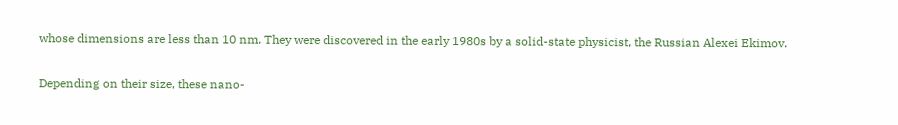whose dimensions are less than 10 nm. They were discovered in the early 1980s by a solid-state physicist, the Russian Alexei Ekimov.

Depending on their size, these nano-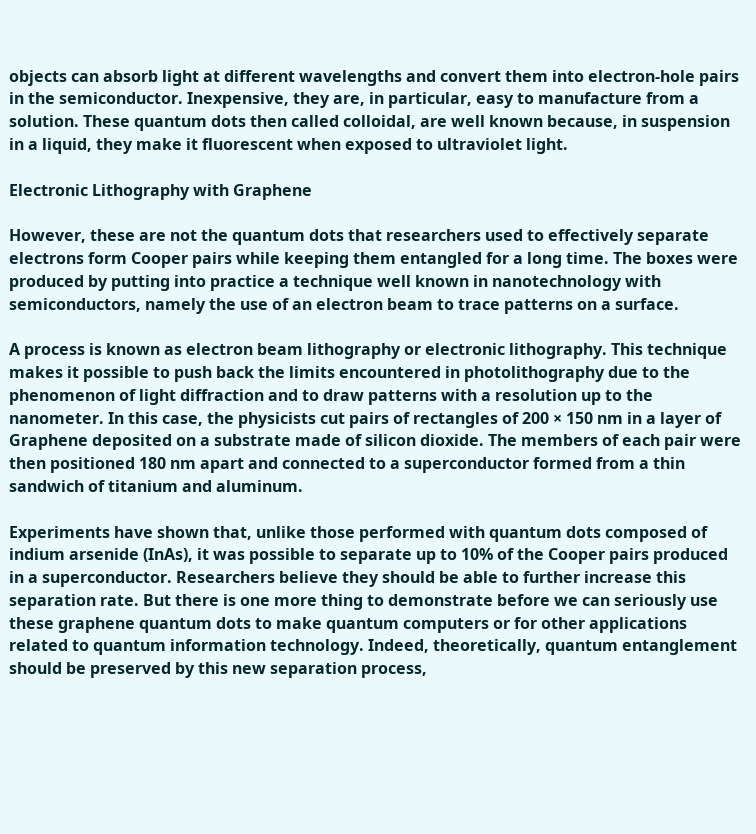objects can absorb light at different wavelengths and convert them into electron-hole pairs in the semiconductor. Inexpensive, they are, in particular, easy to manufacture from a solution. These quantum dots then called colloidal, are well known because, in suspension in a liquid, they make it fluorescent when exposed to ultraviolet light.

Electronic Lithography with Graphene

However, these are not the quantum dots that researchers used to effectively separate electrons form Cooper pairs while keeping them entangled for a long time. The boxes were produced by putting into practice a technique well known in nanotechnology with semiconductors, namely the use of an electron beam to trace patterns on a surface.

A process is known as electron beam lithography or electronic lithography. This technique makes it possible to push back the limits encountered in photolithography due to the phenomenon of light diffraction and to draw patterns with a resolution up to the nanometer. In this case, the physicists cut pairs of rectangles of 200 × 150 nm in a layer of Graphene deposited on a substrate made of silicon dioxide. The members of each pair were then positioned 180 nm apart and connected to a superconductor formed from a thin sandwich of titanium and aluminum.

Experiments have shown that, unlike those performed with quantum dots composed of indium arsenide (InAs), it was possible to separate up to 10% of the Cooper pairs produced in a superconductor. Researchers believe they should be able to further increase this separation rate. But there is one more thing to demonstrate before we can seriously use these graphene quantum dots to make quantum computers or for other applications related to quantum information technology. Indeed, theoretically, quantum entanglement should be preserved by this new separation process,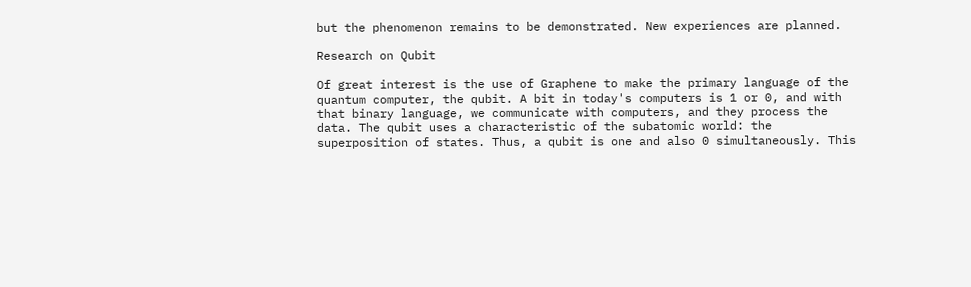but the phenomenon remains to be demonstrated. New experiences are planned.

Research on Qubit

Of great interest is the use of Graphene to make the primary language of the quantum computer, the qubit. A bit in today's computers is 1 or 0, and with that binary language, we communicate with computers, and they process the data. The qubit uses a characteristic of the subatomic world: the superposition of states. Thus, a qubit is one and also 0 simultaneously. This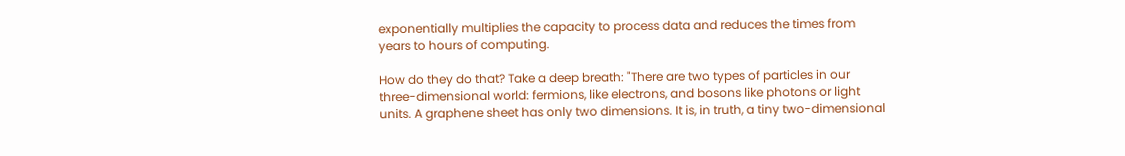exponentially multiplies the capacity to process data and reduces the times from years to hours of computing.

How do they do that? Take a deep breath: "There are two types of particles in our three-dimensional world: fermions, like electrons, and bosons like photons or light units. A graphene sheet has only two dimensions. It is, in truth, a tiny two-dimensional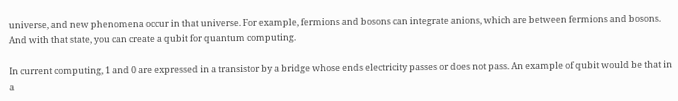universe, and new phenomena occur in that universe. For example, fermions and bosons can integrate anions, which are between fermions and bosons. And with that state, you can create a qubit for quantum computing.

In current computing, 1 and 0 are expressed in a transistor by a bridge whose ends electricity passes or does not pass. An example of qubit would be that in a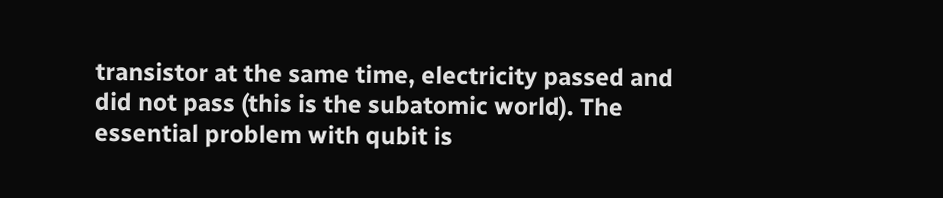transistor at the same time, electricity passed and did not pass (this is the subatomic world). The essential problem with qubit is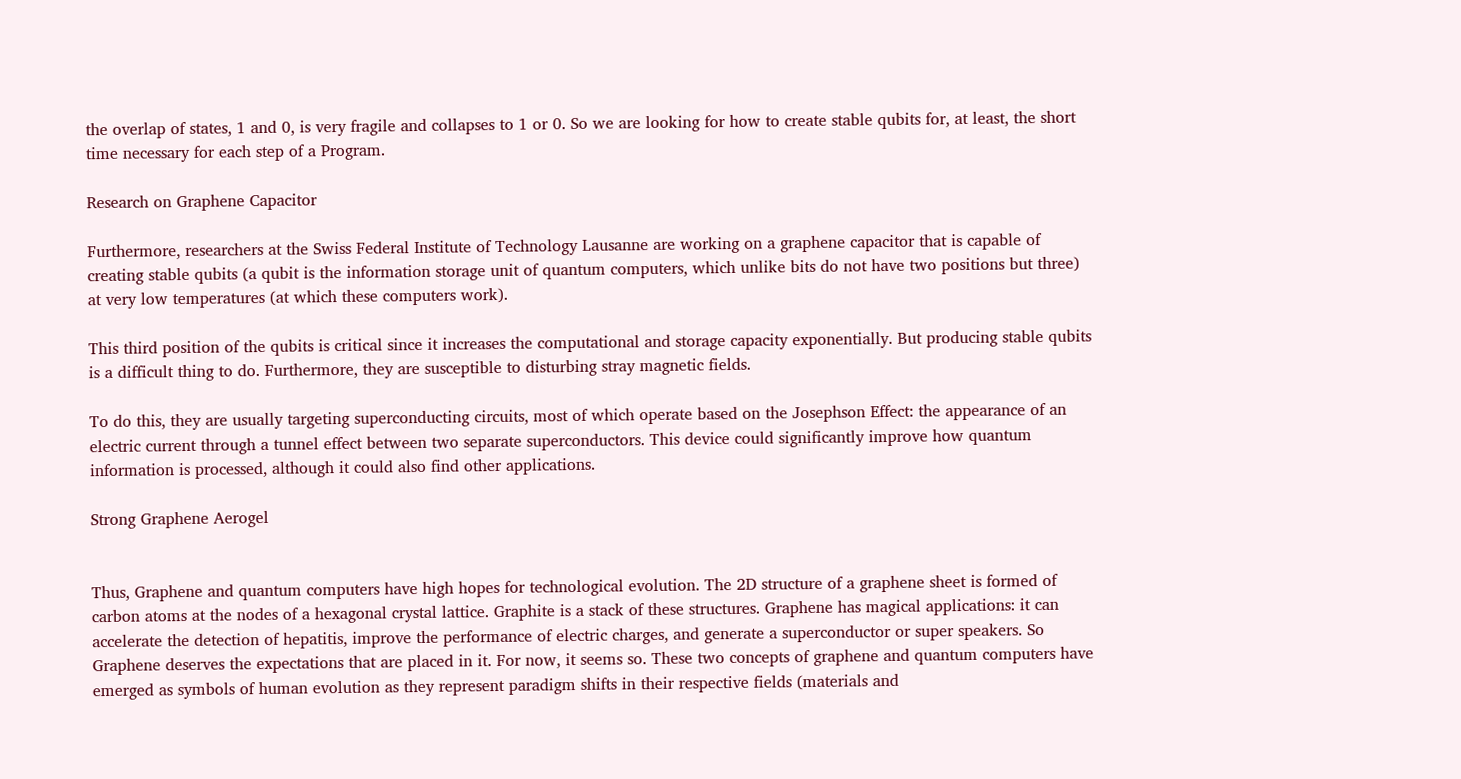the overlap of states, 1 and 0, is very fragile and collapses to 1 or 0. So we are looking for how to create stable qubits for, at least, the short time necessary for each step of a Program.

Research on Graphene Capacitor

Furthermore, researchers at the Swiss Federal Institute of Technology Lausanne are working on a graphene capacitor that is capable of creating stable qubits (a qubit is the information storage unit of quantum computers, which unlike bits do not have two positions but three) at very low temperatures (at which these computers work).

This third position of the qubits is critical since it increases the computational and storage capacity exponentially. But producing stable qubits is a difficult thing to do. Furthermore, they are susceptible to disturbing stray magnetic fields.

To do this, they are usually targeting superconducting circuits, most of which operate based on the Josephson Effect: the appearance of an electric current through a tunnel effect between two separate superconductors. This device could significantly improve how quantum information is processed, although it could also find other applications.

Strong Graphene Aerogel


Thus, Graphene and quantum computers have high hopes for technological evolution. The 2D structure of a graphene sheet is formed of carbon atoms at the nodes of a hexagonal crystal lattice. Graphite is a stack of these structures. Graphene has magical applications: it can accelerate the detection of hepatitis, improve the performance of electric charges, and generate a superconductor or super speakers. So Graphene deserves the expectations that are placed in it. For now, it seems so. These two concepts of graphene and quantum computers have emerged as symbols of human evolution as they represent paradigm shifts in their respective fields (materials and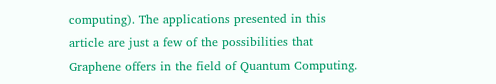computing). The applications presented in this article are just a few of the possibilities that Graphene offers in the field of Quantum Computing.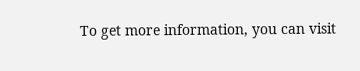To get more information, you can visit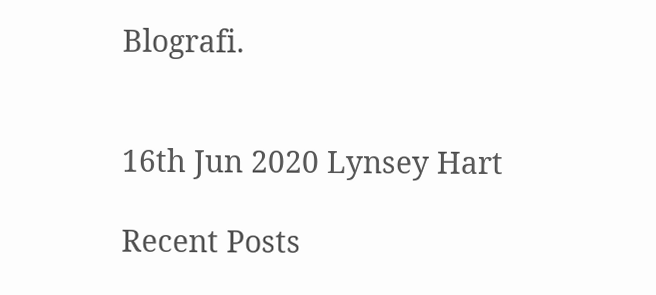Blografi.


16th Jun 2020 Lynsey Hart

Recent Posts